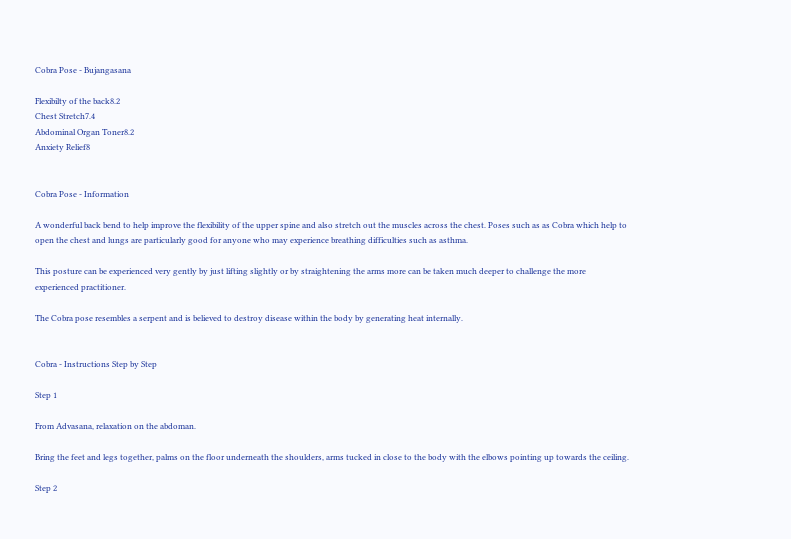Cobra Pose - Bujangasana

Flexibilty of the back8.2
Chest Stretch7.4
Abdominal Organ Toner8.2
Anxiety Relief8


Cobra Pose - Information

A wonderful back bend to help improve the flexibility of the upper spine and also stretch out the muscles across the chest. Poses such as as Cobra which help to open the chest and lungs are particularly good for anyone who may experience breathing difficulties such as asthma.

This posture can be experienced very gently by just lifting slightly or by straightening the arms more can be taken much deeper to challenge the more experienced practitioner.

The Cobra pose resembles a serpent and is believed to destroy disease within the body by generating heat internally.


Cobra - Instructions Step by Step

Step 1

From Advasana, relaxation on the abdoman.

Bring the feet and legs together, palms on the floor underneath the shoulders, arms tucked in close to the body with the elbows pointing up towards the ceiling.

Step 2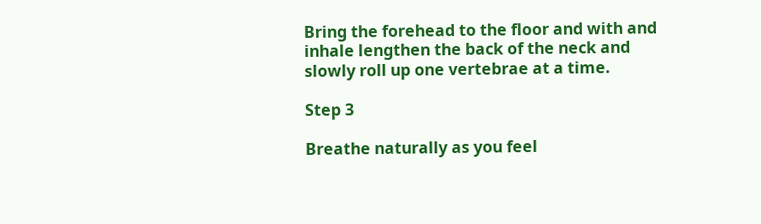Bring the forehead to the floor and with and inhale lengthen the back of the neck and slowly roll up one vertebrae at a time.

Step 3

Breathe naturally as you feel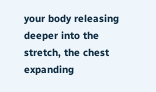your body releasing deeper into the stretch, the chest expanding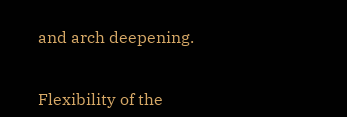and arch deepening.


Flexibility of the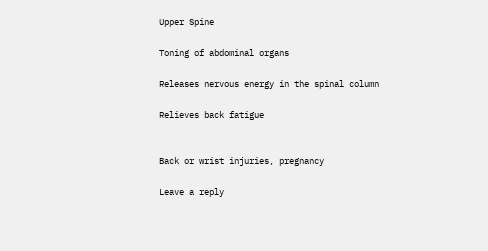Upper Spine

Toning of abdominal organs

Releases nervous energy in the spinal column

Relieves back fatigue


Back or wrist injuries, pregnancy

Leave a reply